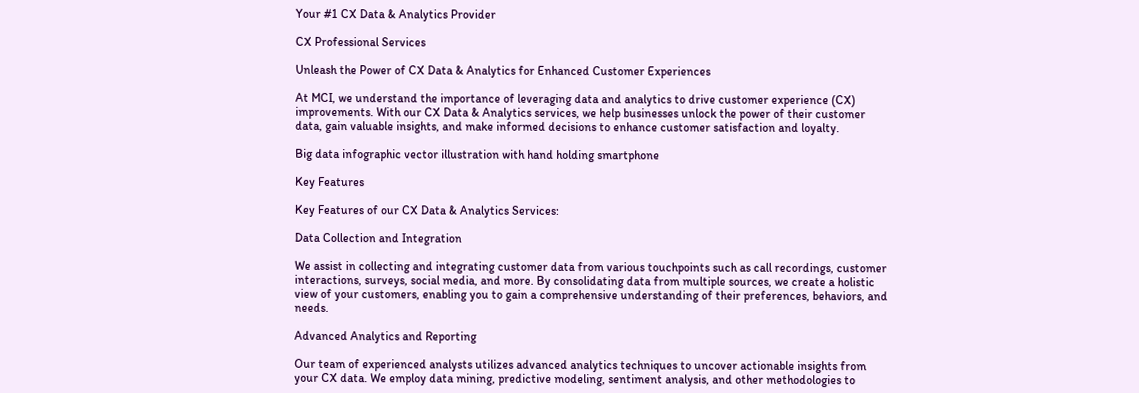Your #1 CX Data & Analytics Provider

CX Professional Services

Unleash the Power of CX Data & Analytics for Enhanced Customer Experiences

At MCI, we understand the importance of leveraging data and analytics to drive customer experience (CX) improvements. With our CX Data & Analytics services, we help businesses unlock the power of their customer data, gain valuable insights, and make informed decisions to enhance customer satisfaction and loyalty.

Big data infographic vector illustration with hand holding smartphone

Key Features

Key Features of our CX Data & Analytics Services:

Data Collection and Integration

We assist in collecting and integrating customer data from various touchpoints such as call recordings, customer interactions, surveys, social media, and more. By consolidating data from multiple sources, we create a holistic view of your customers, enabling you to gain a comprehensive understanding of their preferences, behaviors, and needs.

Advanced Analytics and Reporting

Our team of experienced analysts utilizes advanced analytics techniques to uncover actionable insights from your CX data. We employ data mining, predictive modeling, sentiment analysis, and other methodologies to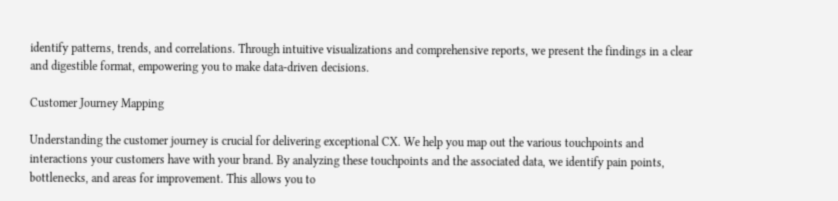identify patterns, trends, and correlations. Through intuitive visualizations and comprehensive reports, we present the findings in a clear and digestible format, empowering you to make data-driven decisions.

Customer Journey Mapping

Understanding the customer journey is crucial for delivering exceptional CX. We help you map out the various touchpoints and interactions your customers have with your brand. By analyzing these touchpoints and the associated data, we identify pain points, bottlenecks, and areas for improvement. This allows you to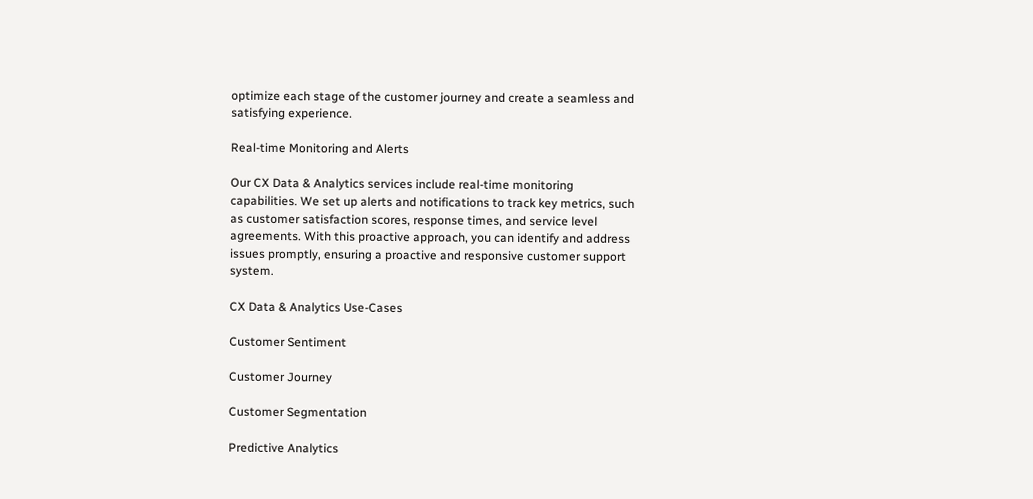optimize each stage of the customer journey and create a seamless and satisfying experience.

Real-time Monitoring and Alerts

Our CX Data & Analytics services include real-time monitoring capabilities. We set up alerts and notifications to track key metrics, such as customer satisfaction scores, response times, and service level agreements. With this proactive approach, you can identify and address issues promptly, ensuring a proactive and responsive customer support system.

CX Data & Analytics Use-Cases

Customer Sentiment

Customer Journey

Customer Segmentation

Predictive Analytics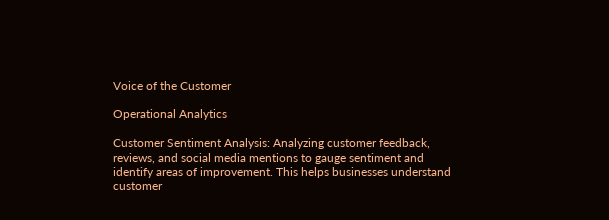Voice of the Customer

Operational Analytics

Customer Sentiment Analysis: Analyzing customer feedback, reviews, and social media mentions to gauge sentiment and identify areas of improvement. This helps businesses understand customer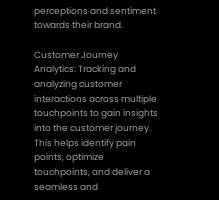perceptions and sentiment towards their brand.

Customer Journey Analytics: Tracking and analyzing customer interactions across multiple touchpoints to gain insights into the customer journey. This helps identify pain points, optimize touchpoints, and deliver a seamless and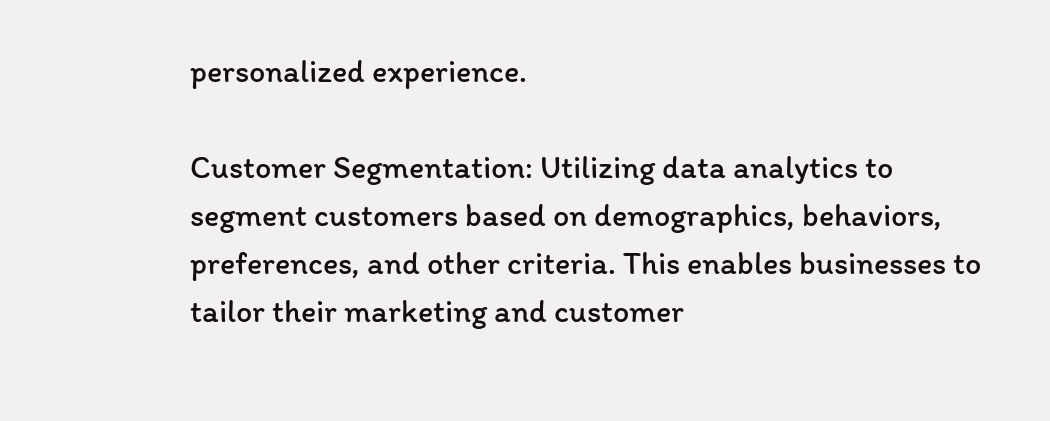personalized experience.

Customer Segmentation: Utilizing data analytics to segment customers based on demographics, behaviors, preferences, and other criteria. This enables businesses to tailor their marketing and customer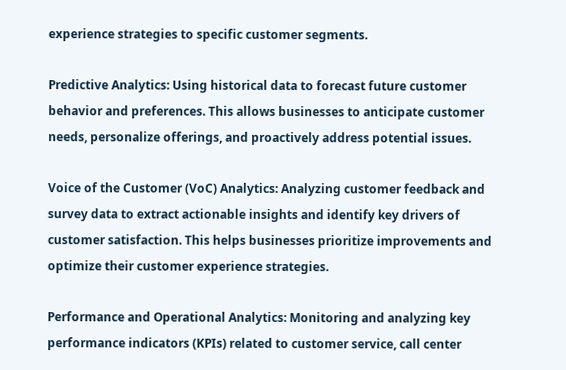experience strategies to specific customer segments.

Predictive Analytics: Using historical data to forecast future customer behavior and preferences. This allows businesses to anticipate customer needs, personalize offerings, and proactively address potential issues.

Voice of the Customer (VoC) Analytics: Analyzing customer feedback and survey data to extract actionable insights and identify key drivers of customer satisfaction. This helps businesses prioritize improvements and optimize their customer experience strategies.

Performance and Operational Analytics: Monitoring and analyzing key performance indicators (KPIs) related to customer service, call center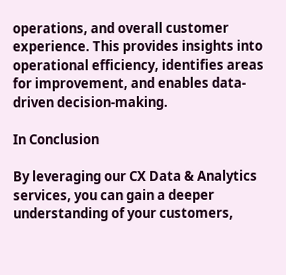operations, and overall customer experience. This provides insights into operational efficiency, identifies areas for improvement, and enables data-driven decision-making.

In Conclusion

By leveraging our CX Data & Analytics services, you can gain a deeper understanding of your customers,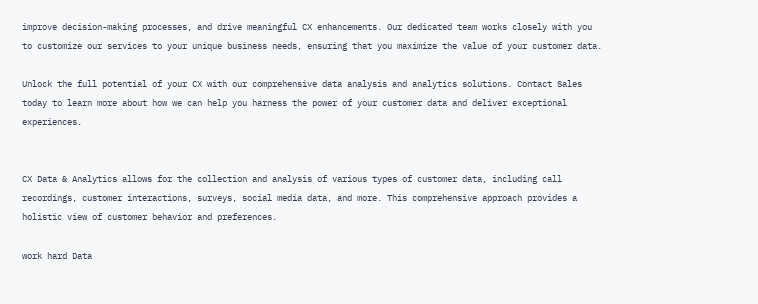improve decision-making processes, and drive meaningful CX enhancements. Our dedicated team works closely with you to customize our services to your unique business needs, ensuring that you maximize the value of your customer data.

Unlock the full potential of your CX with our comprehensive data analysis and analytics solutions. Contact Sales today to learn more about how we can help you harness the power of your customer data and deliver exceptional experiences.


CX Data & Analytics allows for the collection and analysis of various types of customer data, including call recordings, customer interactions, surveys, social media data, and more. This comprehensive approach provides a holistic view of customer behavior and preferences.

work hard Data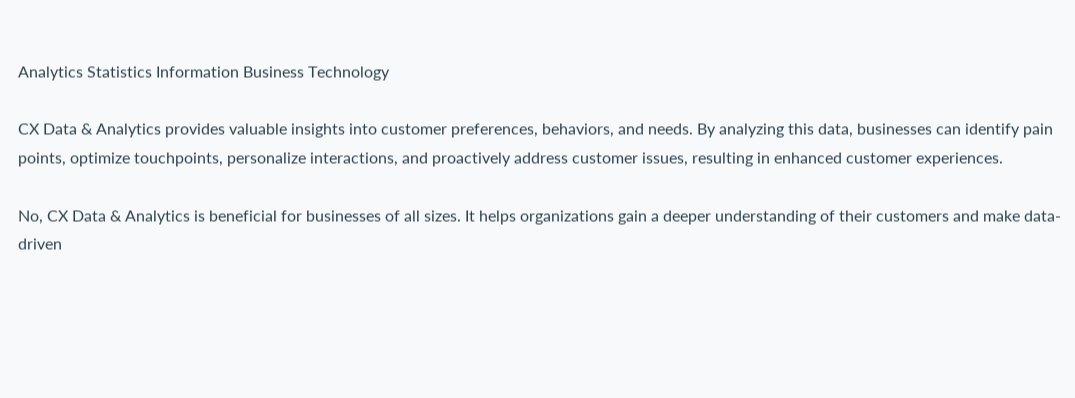Analytics Statistics Information Business Technology

CX Data & Analytics provides valuable insights into customer preferences, behaviors, and needs. By analyzing this data, businesses can identify pain points, optimize touchpoints, personalize interactions, and proactively address customer issues, resulting in enhanced customer experiences.

No, CX Data & Analytics is beneficial for businesses of all sizes. It helps organizations gain a deeper understanding of their customers and make data-driven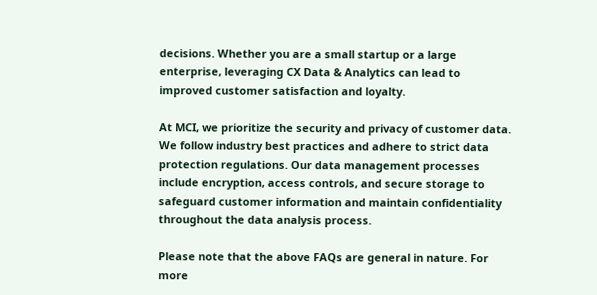decisions. Whether you are a small startup or a large enterprise, leveraging CX Data & Analytics can lead to improved customer satisfaction and loyalty.

At MCI, we prioritize the security and privacy of customer data. We follow industry best practices and adhere to strict data protection regulations. Our data management processes include encryption, access controls, and secure storage to safeguard customer information and maintain confidentiality throughout the data analysis process.

Please note that the above FAQs are general in nature. For more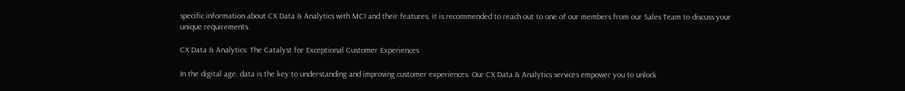specific information about CX Data & Analytics with MCI and their features, it is recommended to reach out to one of our members from our Sales Team to discuss your unique requirements.

CX Data & Analytics: The Catalyst for Exceptional Customer Experiences

In the digital age, data is the key to understanding and improving customer experiences. Our CX Data & Analytics services empower you to unlock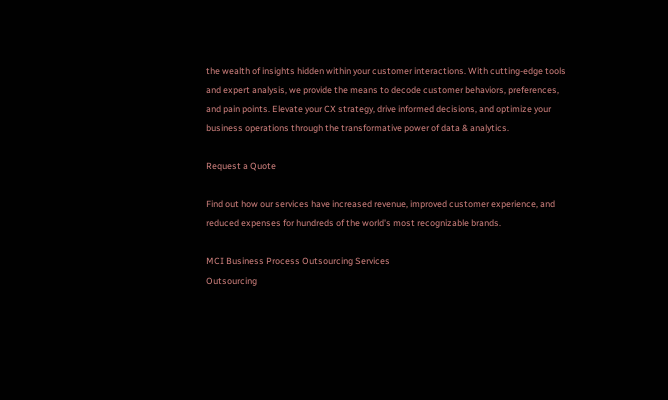the wealth of insights hidden within your customer interactions. With cutting-edge tools and expert analysis, we provide the means to decode customer behaviors, preferences, and pain points. Elevate your CX strategy, drive informed decisions, and optimize your business operations through the transformative power of data & analytics.

Request a Quote

Find out how our services have increased revenue, improved customer experience, and reduced expenses for hundreds of the world's most recognizable brands.

MCI Business Process Outsourcing Services
Outsourcing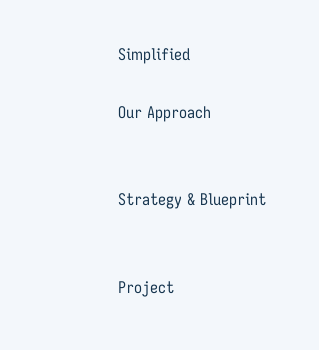Simplified

Our Approach


Strategy & Blueprint


Project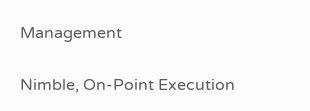Management


Nimble, On-Point Execution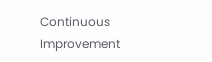Continuous Improvement